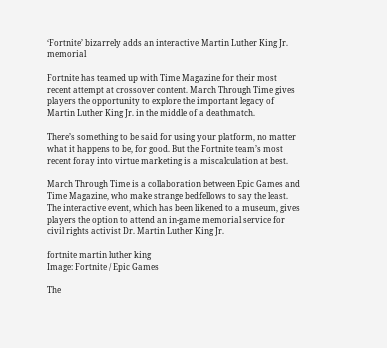‘Fortnite’ bizarrely adds an interactive Martin Luther King Jr. memorial

Fortnite has teamed up with Time Magazine for their most recent attempt at crossover content. March Through Time gives players the opportunity to explore the important legacy of Martin Luther King Jr. in the middle of a deathmatch.

There’s something to be said for using your platform, no matter what it happens to be, for good. But the Fortnite team’s most recent foray into virtue marketing is a miscalculation at best.

March Through Time is a collaboration between Epic Games and Time Magazine, who make strange bedfellows to say the least. The interactive event, which has been likened to a museum, gives players the option to attend an in-game memorial service for civil rights activist Dr. Martin Luther King Jr.

fortnite martin luther king
Image: Fortnite / Epic Games

The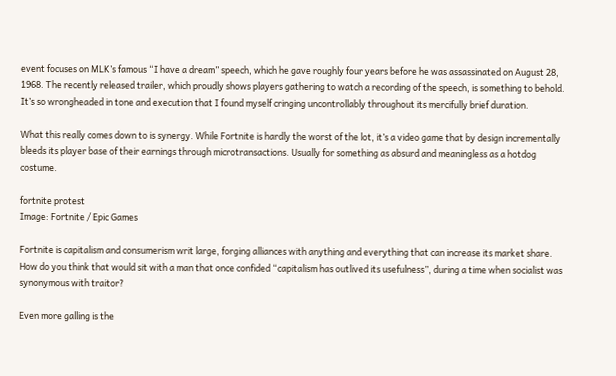event focuses on MLK’s famous “I have a dream” speech, which he gave roughly four years before he was assassinated on August 28, 1968. The recently released trailer, which proudly shows players gathering to watch a recording of the speech, is something to behold. It’s so wrongheaded in tone and execution that I found myself cringing uncontrollably throughout its mercifully brief duration.

What this really comes down to is synergy. While Fortnite is hardly the worst of the lot, it’s a video game that by design incrementally bleeds its player base of their earnings through microtransactions. Usually for something as absurd and meaningless as a hotdog costume.

fortnite protest
Image: Fortnite / Epic Games

Fortnite is capitalism and consumerism writ large, forging alliances with anything and everything that can increase its market share. How do you think that would sit with a man that once confided “capitalism has outlived its usefulness”, during a time when socialist was synonymous with traitor?

Even more galling is the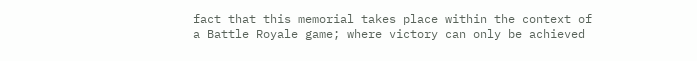fact that this memorial takes place within the context of a Battle Royale game; where victory can only be achieved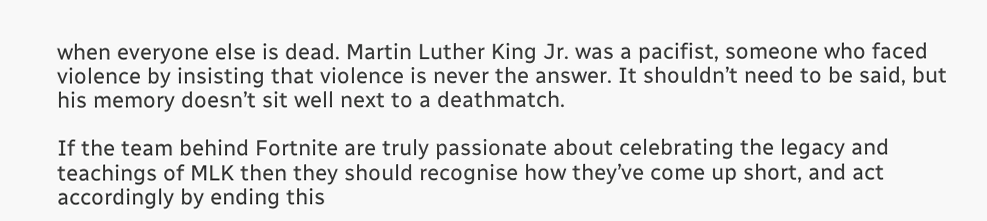when everyone else is dead. Martin Luther King Jr. was a pacifist, someone who faced violence by insisting that violence is never the answer. It shouldn’t need to be said, but his memory doesn’t sit well next to a deathmatch.

If the team behind Fortnite are truly passionate about celebrating the legacy and teachings of MLK then they should recognise how they’ve come up short, and act accordingly by ending this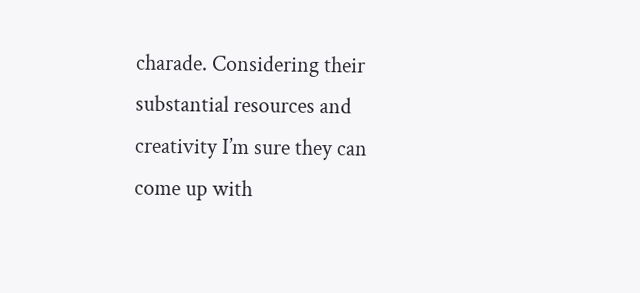charade. Considering their substantial resources and creativity I’m sure they can come up with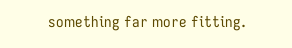something far more fitting.